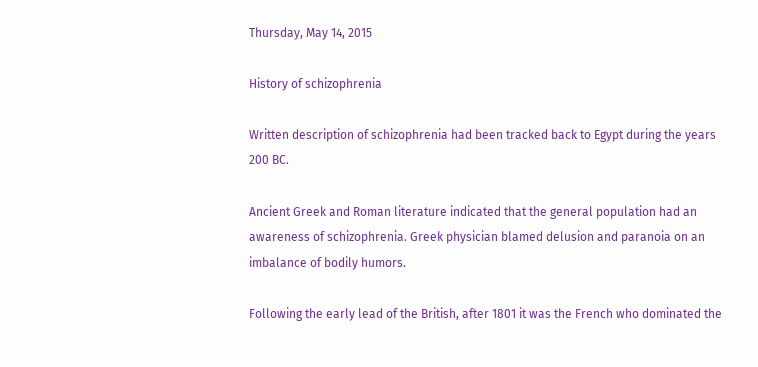Thursday, May 14, 2015

History of schizophrenia

Written description of schizophrenia had been tracked back to Egypt during the years 200 BC.

Ancient Greek and Roman literature indicated that the general population had an awareness of schizophrenia. Greek physician blamed delusion and paranoia on an imbalance of bodily humors.

Following the early lead of the British, after 1801 it was the French who dominated the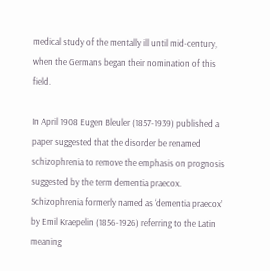medical study of the mentally ill until mid-century, when the Germans began their nomination of this field.

In April 1908 Eugen Bleuler (1857-1939) published a paper suggested that the disorder be renamed schizophrenia to remove the emphasis on prognosis suggested by the term dementia praecox. Schizophrenia formerly named as ‘dementia praecox’ by Emil Kraepelin (1856-1926) referring to the Latin meaning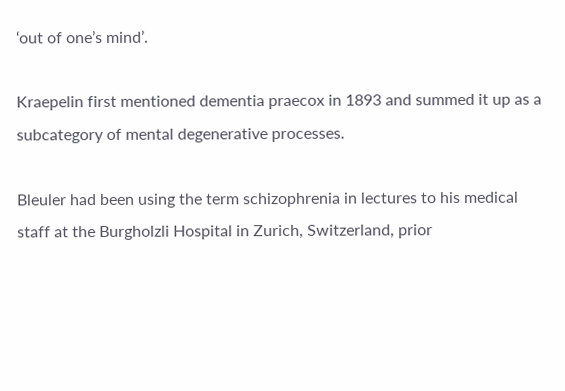‘out of one’s mind’.

Kraepelin first mentioned dementia praecox in 1893 and summed it up as a subcategory of mental degenerative processes.

Bleuler had been using the term schizophrenia in lectures to his medical staff at the Burgholzli Hospital in Zurich, Switzerland, prior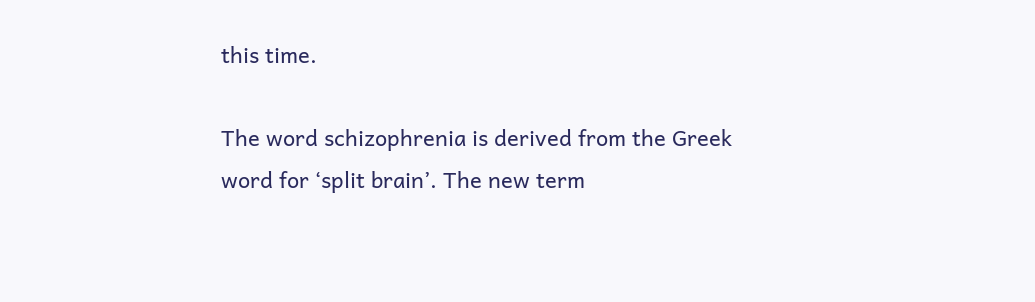this time.

The word schizophrenia is derived from the Greek word for ‘split brain’. The new term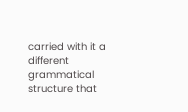carried with it a different grammatical structure that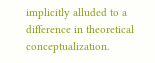implicitly alluded to a difference in theoretical conceptualization.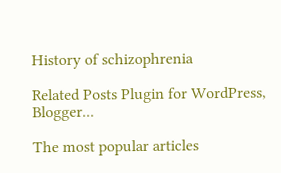History of schizophrenia

Related Posts Plugin for WordPress, Blogger...

The most popular articles